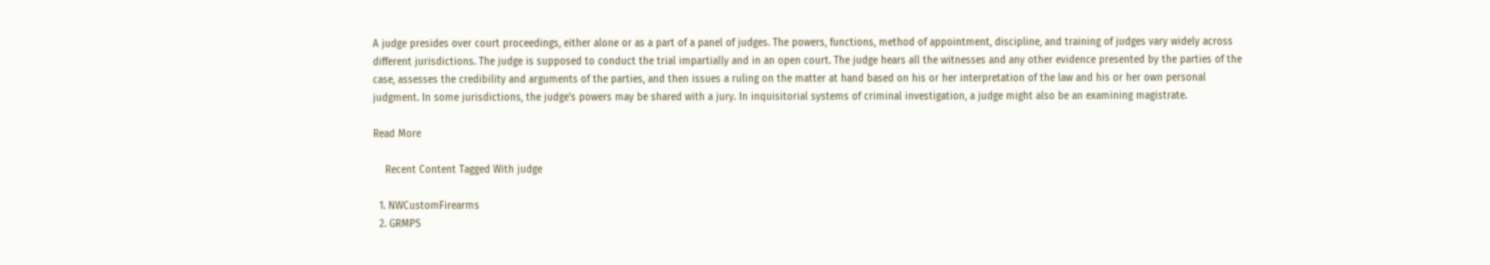A judge presides over court proceedings, either alone or as a part of a panel of judges. The powers, functions, method of appointment, discipline, and training of judges vary widely across different jurisdictions. The judge is supposed to conduct the trial impartially and in an open court. The judge hears all the witnesses and any other evidence presented by the parties of the case, assesses the credibility and arguments of the parties, and then issues a ruling on the matter at hand based on his or her interpretation of the law and his or her own personal judgment. In some jurisdictions, the judge's powers may be shared with a jury. In inquisitorial systems of criminal investigation, a judge might also be an examining magistrate.

Read More

    Recent Content Tagged With judge

  1. NWCustomFirearms
  2. GRMPS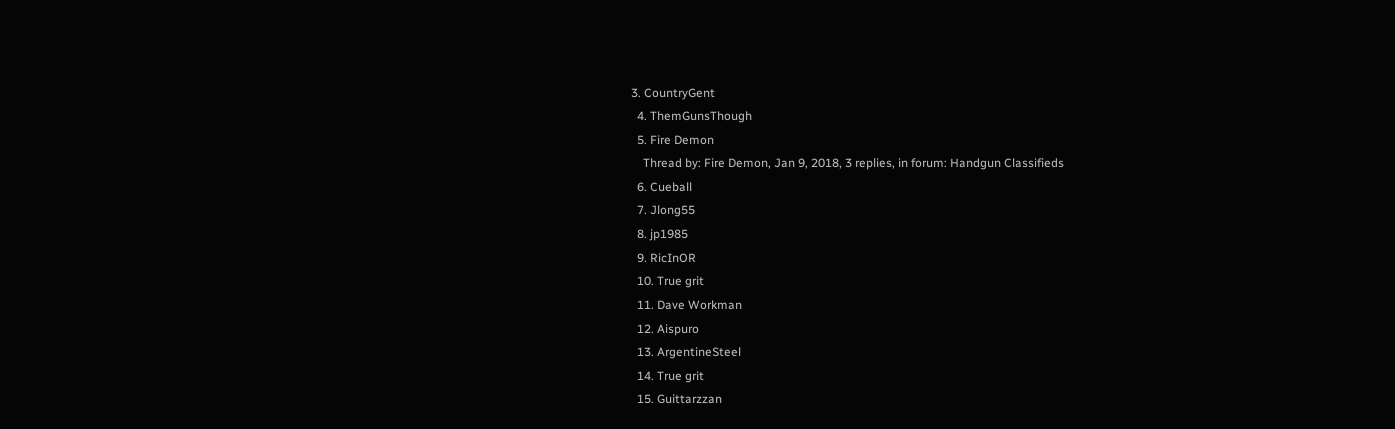3. CountryGent
  4. ThemGunsThough
  5. Fire Demon
    Thread by: Fire Demon, Jan 9, 2018, 3 replies, in forum: Handgun Classifieds
  6. Cueball
  7. Jlong55
  8. jp1985
  9. RicInOR
  10. True grit
  11. Dave Workman
  12. Aispuro
  13. ArgentineSteel
  14. True grit
  15. Guittarzzan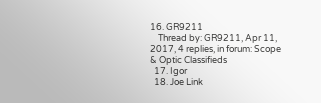16. GR9211
    Thread by: GR9211, Apr 11, 2017, 4 replies, in forum: Scope & Optic Classifieds
  17. Igor
  18. Joe Link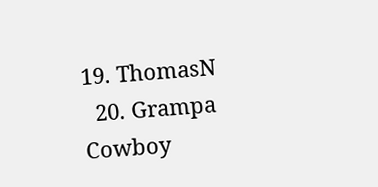19. ThomasN
  20. Grampa Cowboy